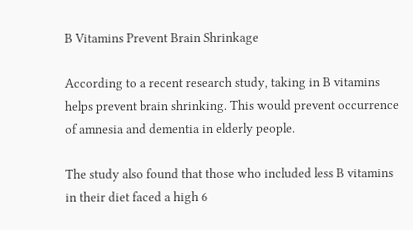B Vitamins Prevent Brain Shrinkage

According to a recent research study, taking in B vitamins helps prevent brain shrinking. This would prevent occurrence of amnesia and dementia in elderly people.

The study also found that those who included less B vitamins in their diet faced a high 6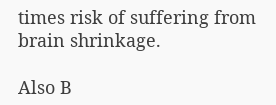times risk of suffering from brain shrinkage.

Also B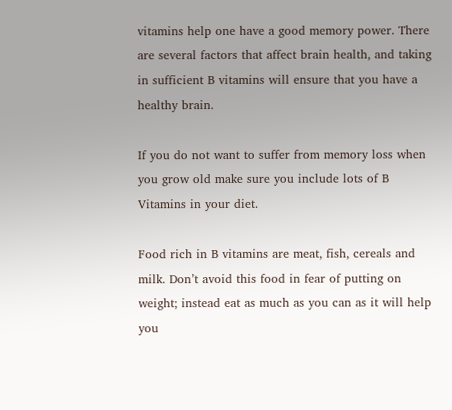vitamins help one have a good memory power. There are several factors that affect brain health, and taking in sufficient B vitamins will ensure that you have a healthy brain.

If you do not want to suffer from memory loss when you grow old make sure you include lots of B Vitamins in your diet.

Food rich in B vitamins are meat, fish, cereals and milk. Don’t avoid this food in fear of putting on weight; instead eat as much as you can as it will help you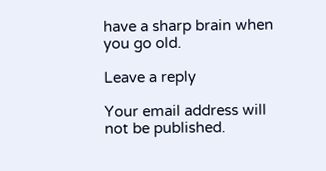have a sharp brain when you go old.

Leave a reply

Your email address will not be published.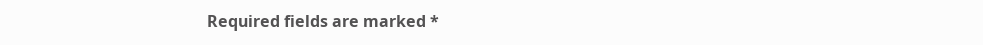Required fields are marked *